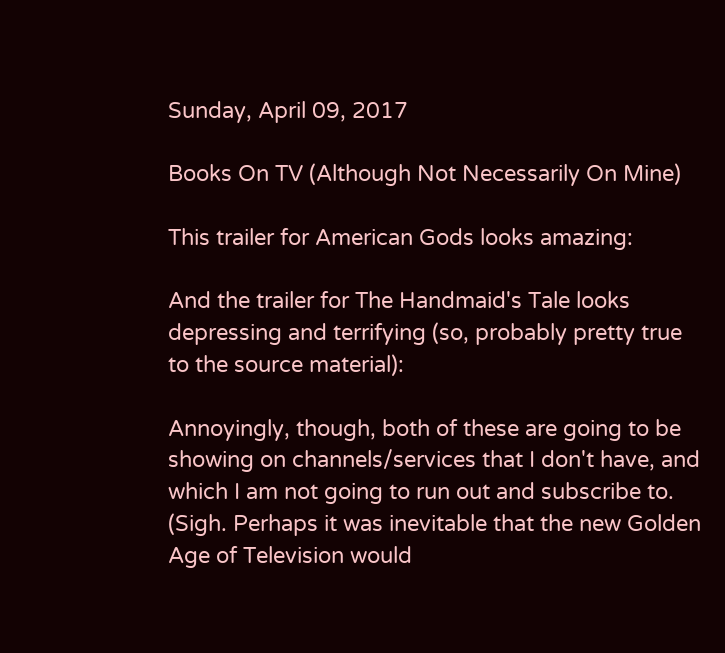Sunday, April 09, 2017

Books On TV (Although Not Necessarily On Mine)

This trailer for American Gods looks amazing:

And the trailer for The Handmaid's Tale looks depressing and terrifying (so, probably pretty true to the source material):

Annoyingly, though, both of these are going to be showing on channels/services that I don't have, and which I am not going to run out and subscribe to. (Sigh. Perhaps it was inevitable that the new Golden Age of Television would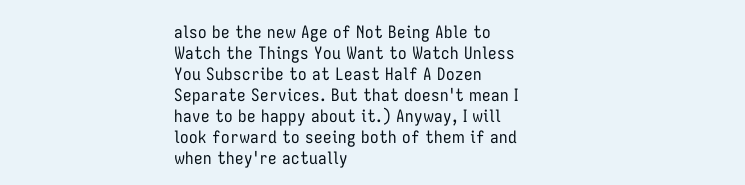also be the new Age of Not Being Able to Watch the Things You Want to Watch Unless You Subscribe to at Least Half A Dozen Separate Services. But that doesn't mean I have to be happy about it.) Anyway, I will look forward to seeing both of them if and when they're actually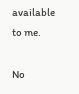available to me.

No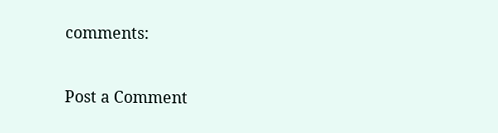comments:

Post a Comment